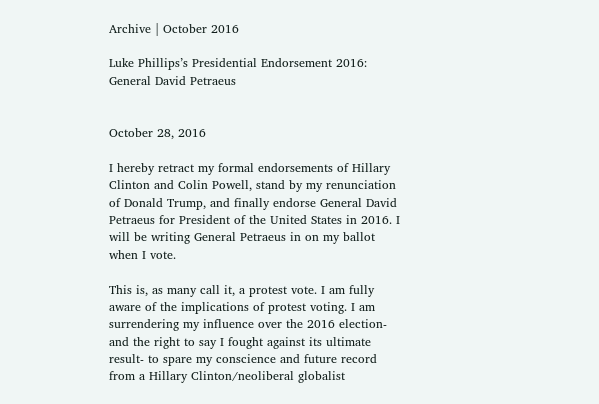Archive | October 2016

Luke Phillips’s Presidential Endorsement 2016: General David Petraeus


October 28, 2016

I hereby retract my formal endorsements of Hillary Clinton and Colin Powell, stand by my renunciation of Donald Trump, and finally endorse General David Petraeus for President of the United States in 2016. I will be writing General Petraeus in on my ballot when I vote.

This is, as many call it, a protest vote. I am fully aware of the implications of protest voting. I am surrendering my influence over the 2016 election- and the right to say I fought against its ultimate result- to spare my conscience and future record from a Hillary Clinton/neoliberal globalist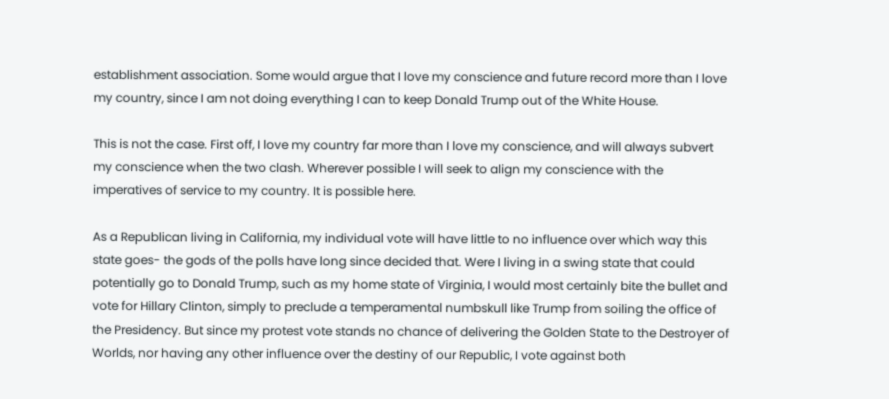establishment association. Some would argue that I love my conscience and future record more than I love my country, since I am not doing everything I can to keep Donald Trump out of the White House.

This is not the case. First off, I love my country far more than I love my conscience, and will always subvert my conscience when the two clash. Wherever possible I will seek to align my conscience with the imperatives of service to my country. It is possible here.

As a Republican living in California, my individual vote will have little to no influence over which way this state goes- the gods of the polls have long since decided that. Were I living in a swing state that could potentially go to Donald Trump, such as my home state of Virginia, I would most certainly bite the bullet and vote for Hillary Clinton, simply to preclude a temperamental numbskull like Trump from soiling the office of the Presidency. But since my protest vote stands no chance of delivering the Golden State to the Destroyer of Worlds, nor having any other influence over the destiny of our Republic, I vote against both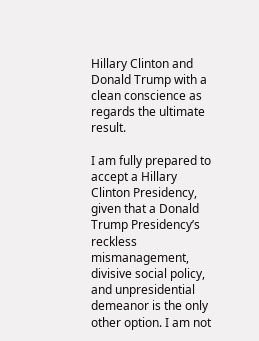Hillary Clinton and Donald Trump with a clean conscience as regards the ultimate result.

I am fully prepared to accept a Hillary Clinton Presidency, given that a Donald Trump Presidency’s reckless mismanagement, divisive social policy, and unpresidential demeanor is the only other option. I am not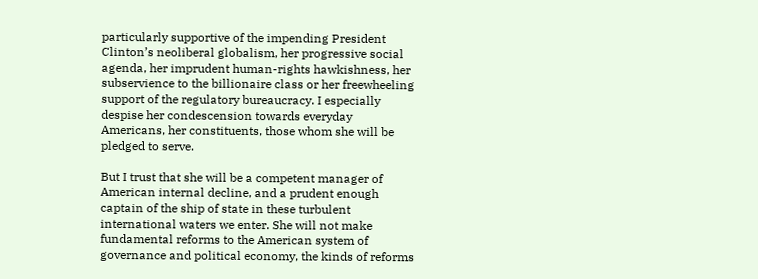particularly supportive of the impending President Clinton’s neoliberal globalism, her progressive social agenda, her imprudent human-rights hawkishness, her subservience to the billionaire class or her freewheeling support of the regulatory bureaucracy. I especially despise her condescension towards everyday Americans, her constituents, those whom she will be pledged to serve.

But I trust that she will be a competent manager of American internal decline, and a prudent enough captain of the ship of state in these turbulent international waters we enter. She will not make fundamental reforms to the American system of governance and political economy, the kinds of reforms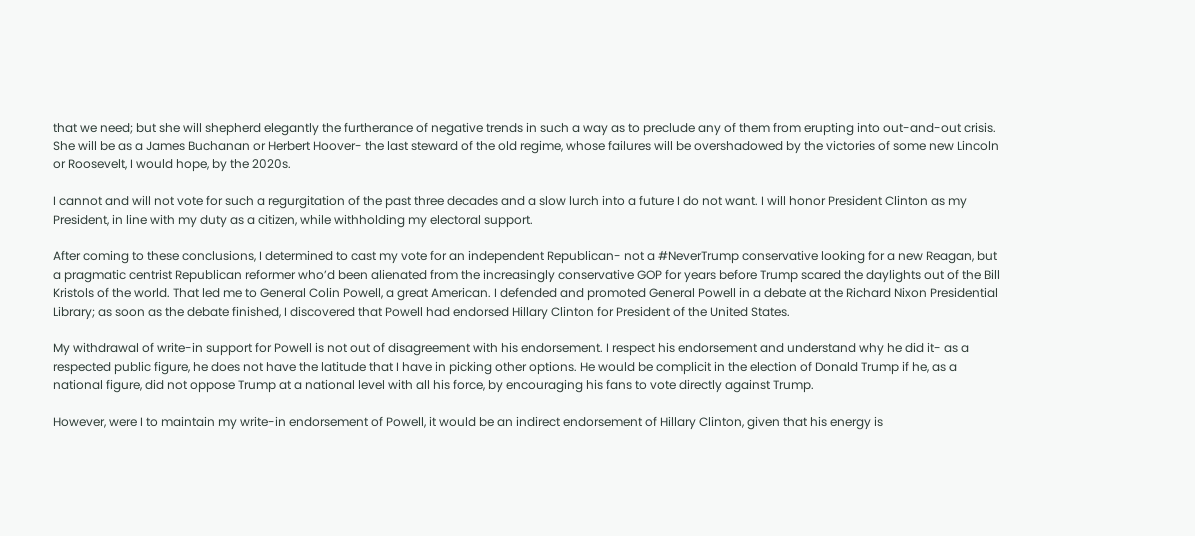that we need; but she will shepherd elegantly the furtherance of negative trends in such a way as to preclude any of them from erupting into out-and-out crisis. She will be as a James Buchanan or Herbert Hoover- the last steward of the old regime, whose failures will be overshadowed by the victories of some new Lincoln or Roosevelt, I would hope, by the 2020s.

I cannot and will not vote for such a regurgitation of the past three decades and a slow lurch into a future I do not want. I will honor President Clinton as my President, in line with my duty as a citizen, while withholding my electoral support.

After coming to these conclusions, I determined to cast my vote for an independent Republican- not a #NeverTrump conservative looking for a new Reagan, but a pragmatic centrist Republican reformer who’d been alienated from the increasingly conservative GOP for years before Trump scared the daylights out of the Bill Kristols of the world. That led me to General Colin Powell, a great American. I defended and promoted General Powell in a debate at the Richard Nixon Presidential Library; as soon as the debate finished, I discovered that Powell had endorsed Hillary Clinton for President of the United States.

My withdrawal of write-in support for Powell is not out of disagreement with his endorsement. I respect his endorsement and understand why he did it- as a respected public figure, he does not have the latitude that I have in picking other options. He would be complicit in the election of Donald Trump if he, as a national figure, did not oppose Trump at a national level with all his force, by encouraging his fans to vote directly against Trump.

However, were I to maintain my write-in endorsement of Powell, it would be an indirect endorsement of Hillary Clinton, given that his energy is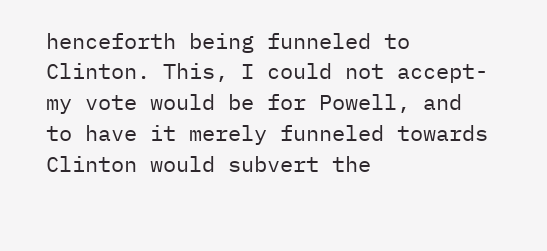henceforth being funneled to Clinton. This, I could not accept- my vote would be for Powell, and to have it merely funneled towards Clinton would subvert the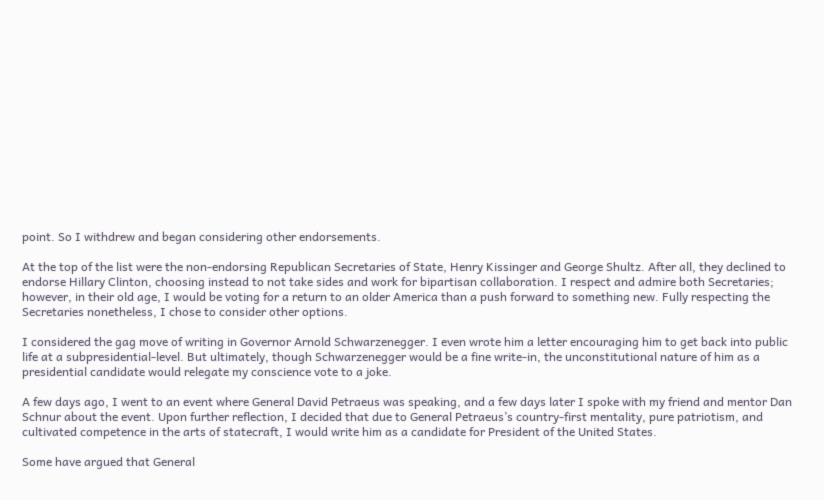point. So I withdrew and began considering other endorsements.

At the top of the list were the non-endorsing Republican Secretaries of State, Henry Kissinger and George Shultz. After all, they declined to endorse Hillary Clinton, choosing instead to not take sides and work for bipartisan collaboration. I respect and admire both Secretaries; however, in their old age, I would be voting for a return to an older America than a push forward to something new. Fully respecting the Secretaries nonetheless, I chose to consider other options.

I considered the gag move of writing in Governor Arnold Schwarzenegger. I even wrote him a letter encouraging him to get back into public life at a subpresidential-level. But ultimately, though Schwarzenegger would be a fine write-in, the unconstitutional nature of him as a presidential candidate would relegate my conscience vote to a joke.

A few days ago, I went to an event where General David Petraeus was speaking, and a few days later I spoke with my friend and mentor Dan Schnur about the event. Upon further reflection, I decided that due to General Petraeus’s country-first mentality, pure patriotism, and cultivated competence in the arts of statecraft, I would write him as a candidate for President of the United States.

Some have argued that General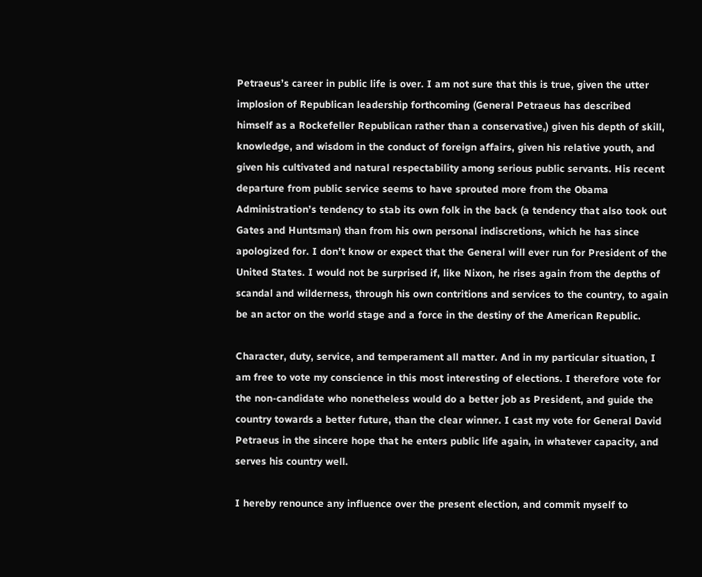Petraeus’s career in public life is over. I am not sure that this is true, given the utter implosion of Republican leadership forthcoming (General Petraeus has described himself as a Rockefeller Republican rather than a conservative,) given his depth of skill, knowledge, and wisdom in the conduct of foreign affairs, given his relative youth, and given his cultivated and natural respectability among serious public servants. His recent departure from public service seems to have sprouted more from the Obama Administration’s tendency to stab its own folk in the back (a tendency that also took out Gates and Huntsman) than from his own personal indiscretions, which he has since apologized for. I don’t know or expect that the General will ever run for President of the United States. I would not be surprised if, like Nixon, he rises again from the depths of scandal and wilderness, through his own contritions and services to the country, to again be an actor on the world stage and a force in the destiny of the American Republic.

Character, duty, service, and temperament all matter. And in my particular situation, I am free to vote my conscience in this most interesting of elections. I therefore vote for the non-candidate who nonetheless would do a better job as President, and guide the country towards a better future, than the clear winner. I cast my vote for General David Petraeus in the sincere hope that he enters public life again, in whatever capacity, and serves his country well.

I hereby renounce any influence over the present election, and commit myself to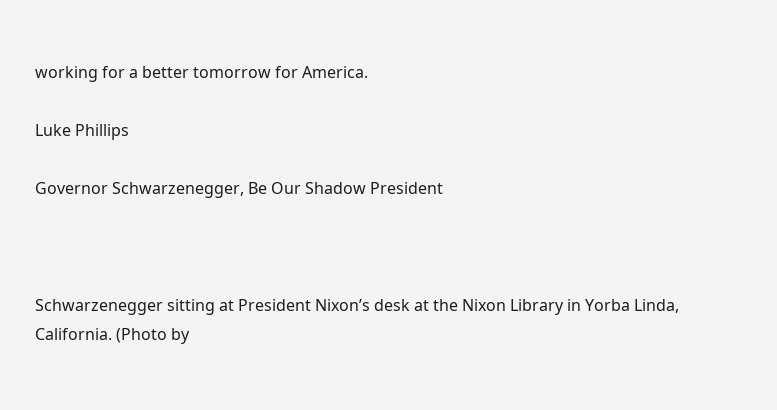working for a better tomorrow for America.

Luke Phillips

Governor Schwarzenegger, Be Our Shadow President



Schwarzenegger sitting at President Nixon’s desk at the Nixon Library in Yorba Linda, California. (Photo by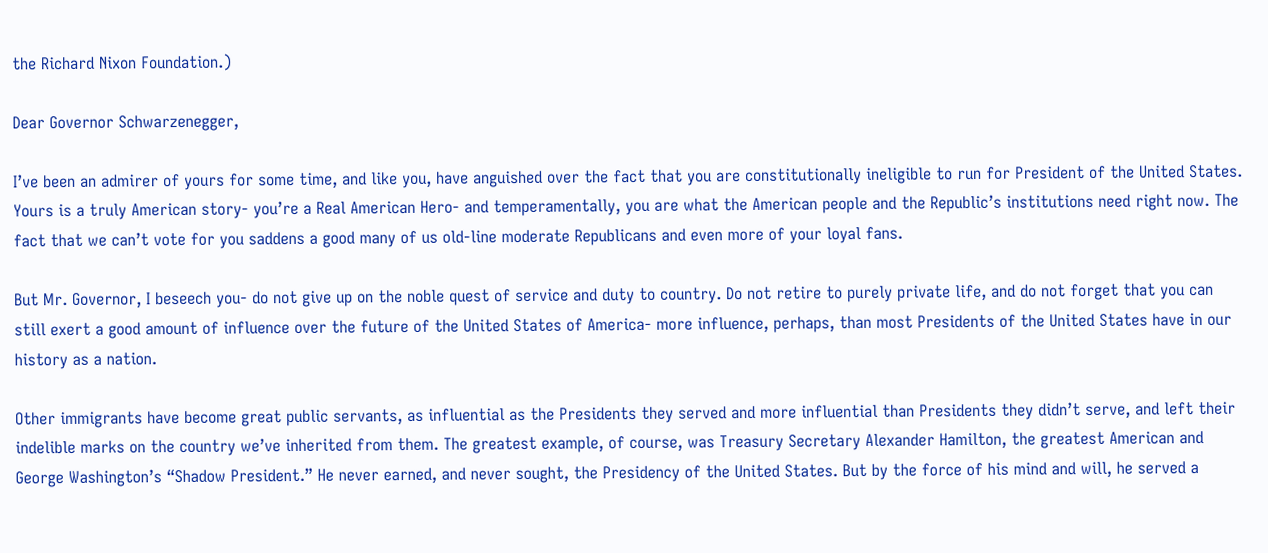the Richard Nixon Foundation.)

Dear Governor Schwarzenegger,

I’ve been an admirer of yours for some time, and like you, have anguished over the fact that you are constitutionally ineligible to run for President of the United States. Yours is a truly American story- you’re a Real American Hero- and temperamentally, you are what the American people and the Republic’s institutions need right now. The fact that we can’t vote for you saddens a good many of us old-line moderate Republicans and even more of your loyal fans.

But Mr. Governor, I beseech you- do not give up on the noble quest of service and duty to country. Do not retire to purely private life, and do not forget that you can still exert a good amount of influence over the future of the United States of America- more influence, perhaps, than most Presidents of the United States have in our history as a nation.

Other immigrants have become great public servants, as influential as the Presidents they served and more influential than Presidents they didn’t serve, and left their indelible marks on the country we’ve inherited from them. The greatest example, of course, was Treasury Secretary Alexander Hamilton, the greatest American and George Washington’s “Shadow President.” He never earned, and never sought, the Presidency of the United States. But by the force of his mind and will, he served a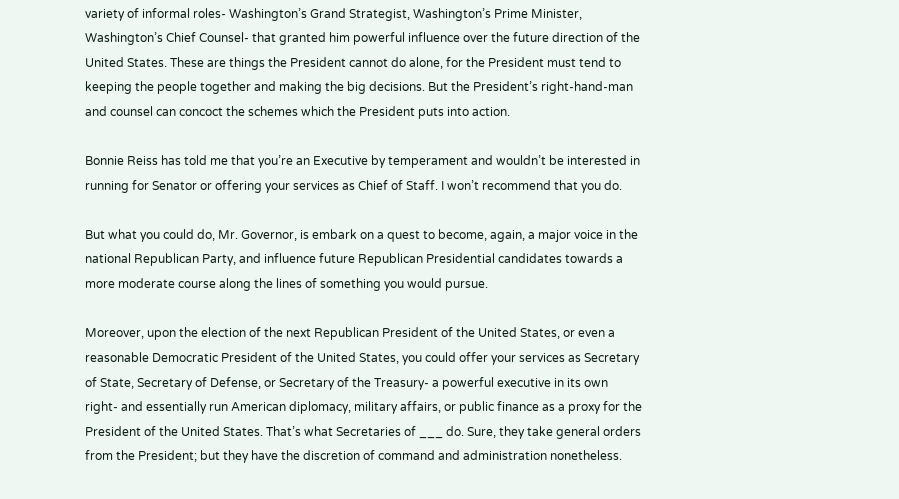variety of informal roles- Washington’s Grand Strategist, Washington’s Prime Minister, Washington’s Chief Counsel- that granted him powerful influence over the future direction of the United States. These are things the President cannot do alone, for the President must tend to keeping the people together and making the big decisions. But the President’s right-hand-man and counsel can concoct the schemes which the President puts into action.

Bonnie Reiss has told me that you’re an Executive by temperament and wouldn’t be interested in running for Senator or offering your services as Chief of Staff. I won’t recommend that you do.

But what you could do, Mr. Governor, is embark on a quest to become, again, a major voice in the national Republican Party, and influence future Republican Presidential candidates towards a more moderate course along the lines of something you would pursue.

Moreover, upon the election of the next Republican President of the United States, or even a reasonable Democratic President of the United States, you could offer your services as Secretary of State, Secretary of Defense, or Secretary of the Treasury- a powerful executive in its own right- and essentially run American diplomacy, military affairs, or public finance as a proxy for the President of the United States. That’s what Secretaries of ___ do. Sure, they take general orders from the President; but they have the discretion of command and administration nonetheless.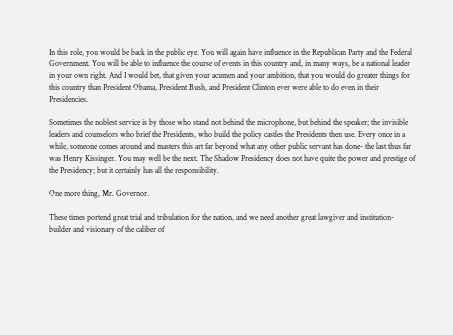In this role, you would be back in the public eye. You will again have influence in the Republican Party and the Federal Government. You will be able to influence the course of events in this country and, in many ways, be a national leader in your own right. And I would bet, that given your acumen and your ambition, that you would do greater things for this country than President Obama, President Bush, and President Clinton ever were able to do even in their Presidencies.

Sometimes the noblest service is by those who stand not behind the microphone, but behind the speaker; the invisible leaders and counselors who brief the Presidents, who build the policy castles the Presidents then use. Every once in a while, someone comes around and masters this art far beyond what any other public servant has done- the last thus far was Henry Kissinger. You may well be the next. The Shadow Presidency does not have quite the power and prestige of the Presidency; but it certainly has all the responsibility.

One more thing, Mr. Governor.

These times portend great trial and tribulation for the nation, and we need another great lawgiver and institution-builder and visionary of the caliber of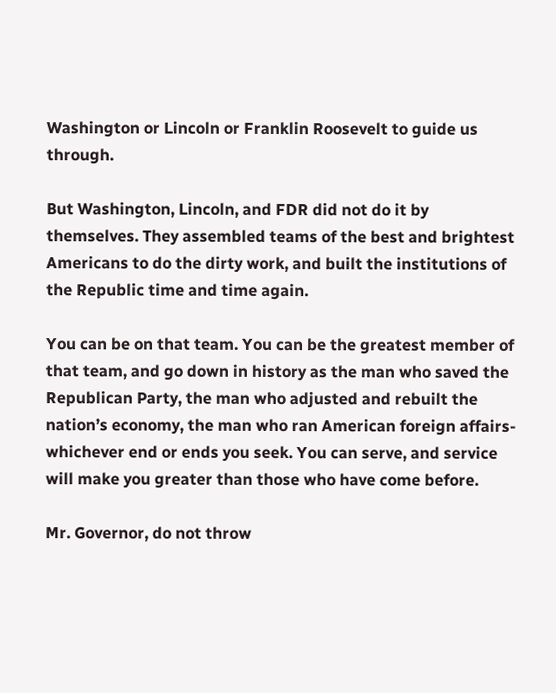Washington or Lincoln or Franklin Roosevelt to guide us through.

But Washington, Lincoln, and FDR did not do it by themselves. They assembled teams of the best and brightest Americans to do the dirty work, and built the institutions of the Republic time and time again.

You can be on that team. You can be the greatest member of that team, and go down in history as the man who saved the Republican Party, the man who adjusted and rebuilt the nation’s economy, the man who ran American foreign affairs- whichever end or ends you seek. You can serve, and service will make you greater than those who have come before.

Mr. Governor, do not throw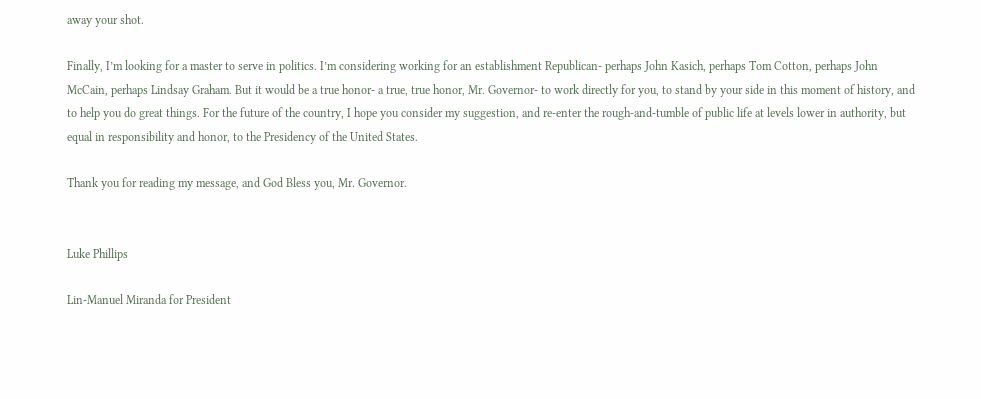away your shot.

Finally, I’m looking for a master to serve in politics. I’m considering working for an establishment Republican- perhaps John Kasich, perhaps Tom Cotton, perhaps John McCain, perhaps Lindsay Graham. But it would be a true honor- a true, true honor, Mr. Governor- to work directly for you, to stand by your side in this moment of history, and to help you do great things. For the future of the country, I hope you consider my suggestion, and re-enter the rough-and-tumble of public life at levels lower in authority, but equal in responsibility and honor, to the Presidency of the United States.

Thank you for reading my message, and God Bless you, Mr. Governor.


Luke Phillips

Lin-Manuel Miranda for President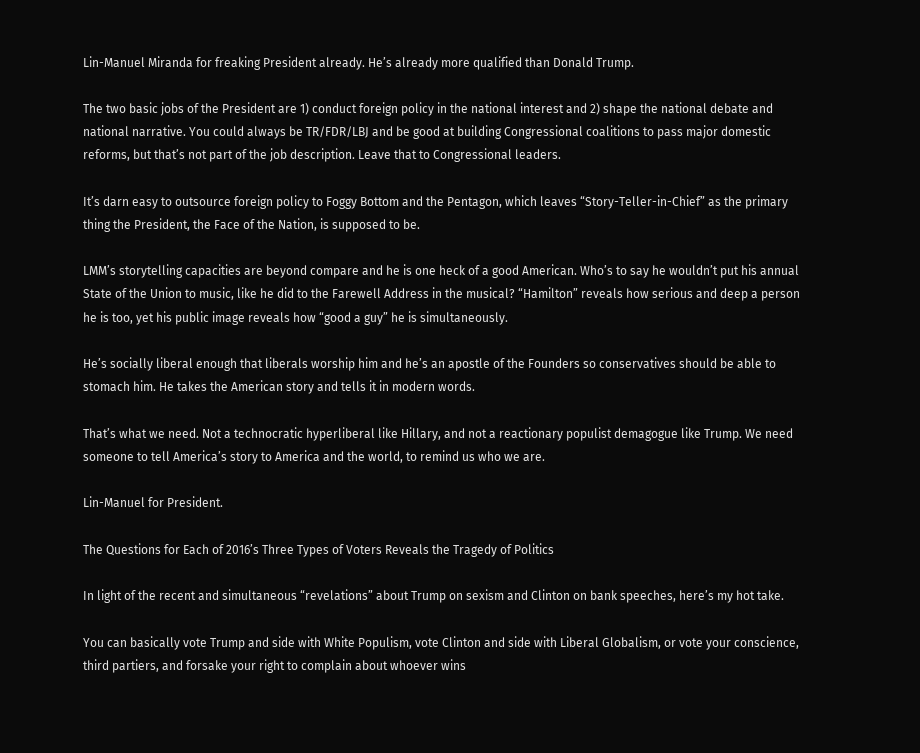Lin-Manuel Miranda for freaking President already. He’s already more qualified than Donald Trump.

The two basic jobs of the President are 1) conduct foreign policy in the national interest and 2) shape the national debate and national narrative. You could always be TR/FDR/LBJ and be good at building Congressional coalitions to pass major domestic reforms, but that’s not part of the job description. Leave that to Congressional leaders.

It’s darn easy to outsource foreign policy to Foggy Bottom and the Pentagon, which leaves “Story-Teller-in-Chief” as the primary thing the President, the Face of the Nation, is supposed to be.

LMM’s storytelling capacities are beyond compare and he is one heck of a good American. Who’s to say he wouldn’t put his annual State of the Union to music, like he did to the Farewell Address in the musical? “Hamilton” reveals how serious and deep a person he is too, yet his public image reveals how “good a guy” he is simultaneously.

He’s socially liberal enough that liberals worship him and he’s an apostle of the Founders so conservatives should be able to stomach him. He takes the American story and tells it in modern words.

That’s what we need. Not a technocratic hyperliberal like Hillary, and not a reactionary populist demagogue like Trump. We need someone to tell America’s story to America and the world, to remind us who we are.

Lin-Manuel for President.

The Questions for Each of 2016’s Three Types of Voters Reveals the Tragedy of Politics

In light of the recent and simultaneous “revelations” about Trump on sexism and Clinton on bank speeches, here’s my hot take.

You can basically vote Trump and side with White Populism, vote Clinton and side with Liberal Globalism, or vote your conscience, third partiers, and forsake your right to complain about whoever wins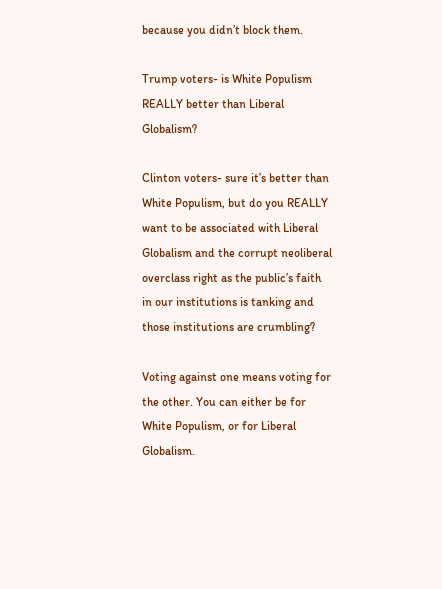because you didn’t block them.

Trump voters- is White Populism REALLY better than Liberal Globalism?

Clinton voters- sure it’s better than White Populism, but do you REALLY want to be associated with Liberal Globalism and the corrupt neoliberal overclass right as the public’s faith in our institutions is tanking and those institutions are crumbling?

Voting against one means voting for the other. You can either be for White Populism, or for Liberal Globalism.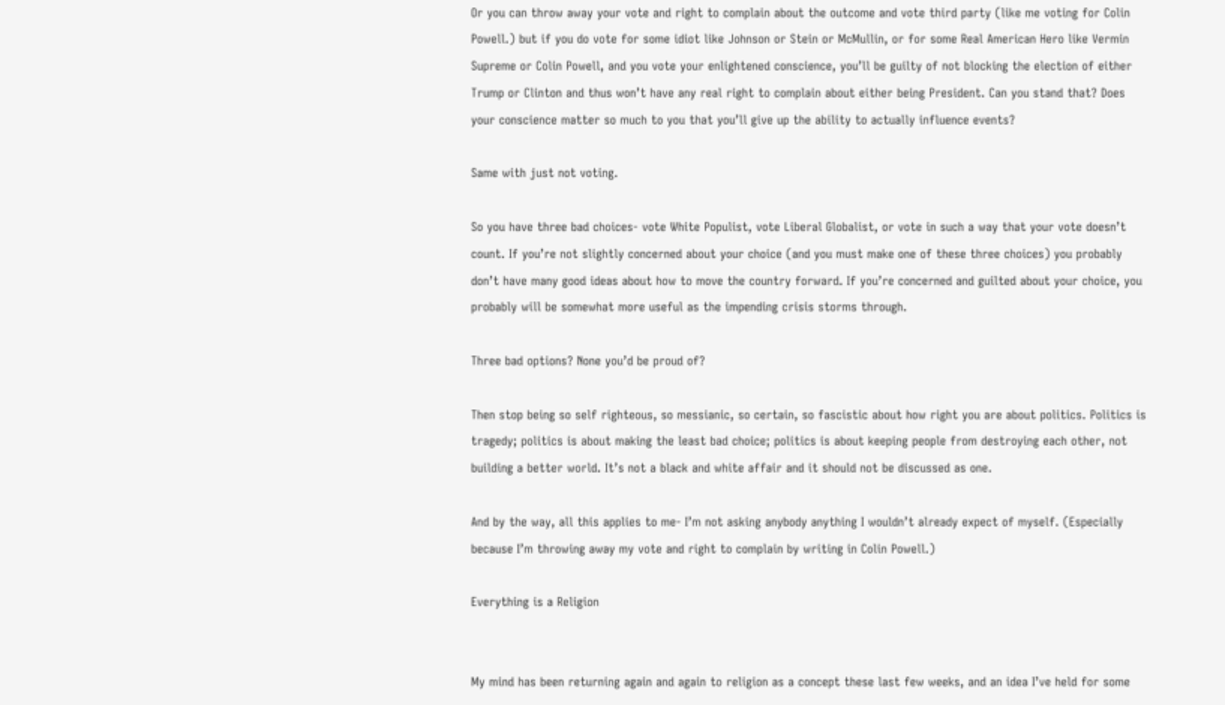Or you can throw away your vote and right to complain about the outcome and vote third party (like me voting for Colin Powell.) but if you do vote for some idiot like Johnson or Stein or McMullin, or for some Real American Hero like Vermin Supreme or Colin Powell, and you vote your enlightened conscience, you’ll be guilty of not blocking the election of either Trump or Clinton and thus won’t have any real right to complain about either being President. Can you stand that? Does your conscience matter so much to you that you’ll give up the ability to actually influence events?

Same with just not voting.

So you have three bad choices- vote White Populist, vote Liberal Globalist, or vote in such a way that your vote doesn’t count. If you’re not slightly concerned about your choice (and you must make one of these three choices) you probably don’t have many good ideas about how to move the country forward. If you’re concerned and guilted about your choice, you probably will be somewhat more useful as the impending crisis storms through.

Three bad options? None you’d be proud of?

Then stop being so self righteous, so messianic, so certain, so fascistic about how right you are about politics. Politics is tragedy; politics is about making the least bad choice; politics is about keeping people from destroying each other, not building a better world. It’s not a black and white affair and it should not be discussed as one.

And by the way, all this applies to me- I’m not asking anybody anything I wouldn’t already expect of myself. (Especially because I’m throwing away my vote and right to complain by writing in Colin Powell.)

Everything is a Religion


My mind has been returning again and again to religion as a concept these last few weeks, and an idea I’ve held for some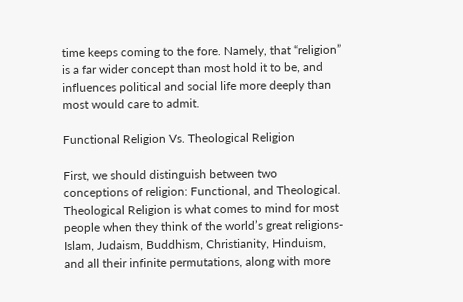time keeps coming to the fore. Namely, that “religion” is a far wider concept than most hold it to be, and influences political and social life more deeply than most would care to admit.

Functional Religion Vs. Theological Religion

First, we should distinguish between two conceptions of religion: Functional, and Theological. Theological Religion is what comes to mind for most people when they think of the world’s great religions- Islam, Judaism, Buddhism, Christianity, Hinduism, and all their infinite permutations, along with more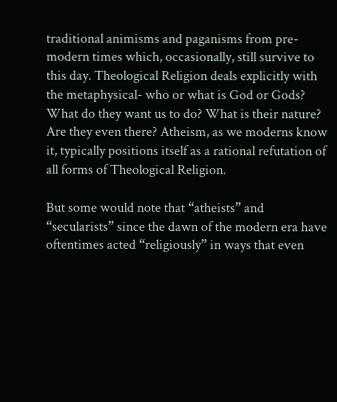traditional animisms and paganisms from pre-modern times which, occasionally, still survive to this day. Theological Religion deals explicitly with the metaphysical- who or what is God or Gods? What do they want us to do? What is their nature? Are they even there? Atheism, as we moderns know it, typically positions itself as a rational refutation of all forms of Theological Religion.

But some would note that “atheists” and “secularists” since the dawn of the modern era have oftentimes acted “religiously” in ways that even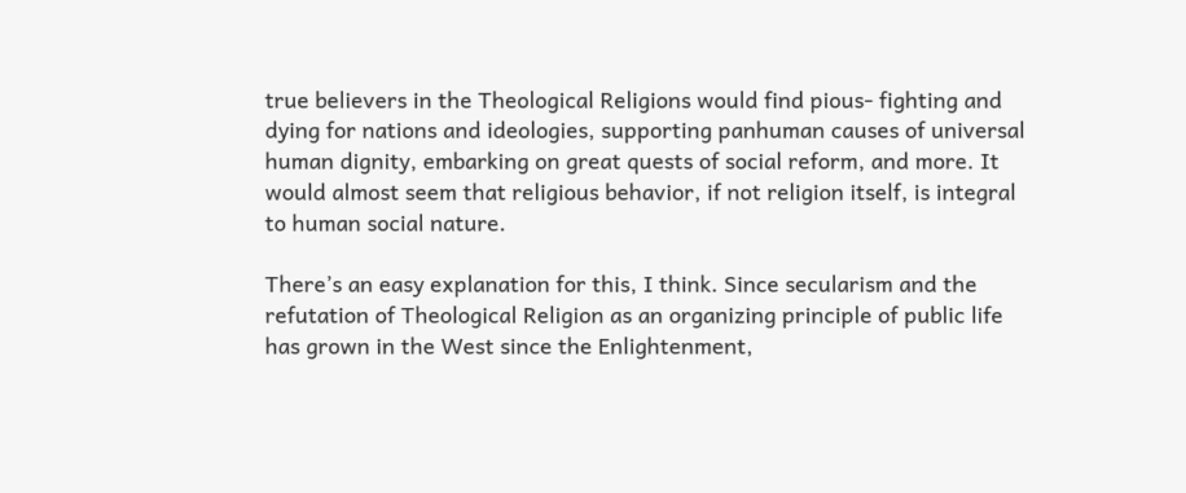true believers in the Theological Religions would find pious- fighting and dying for nations and ideologies, supporting panhuman causes of universal human dignity, embarking on great quests of social reform, and more. It would almost seem that religious behavior, if not religion itself, is integral to human social nature.

There’s an easy explanation for this, I think. Since secularism and the refutation of Theological Religion as an organizing principle of public life has grown in the West since the Enlightenment,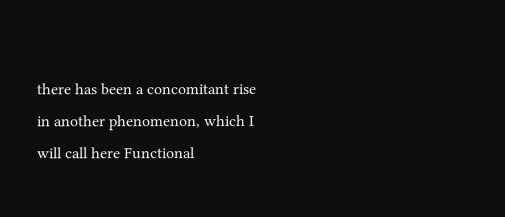there has been a concomitant rise in another phenomenon, which I will call here Functional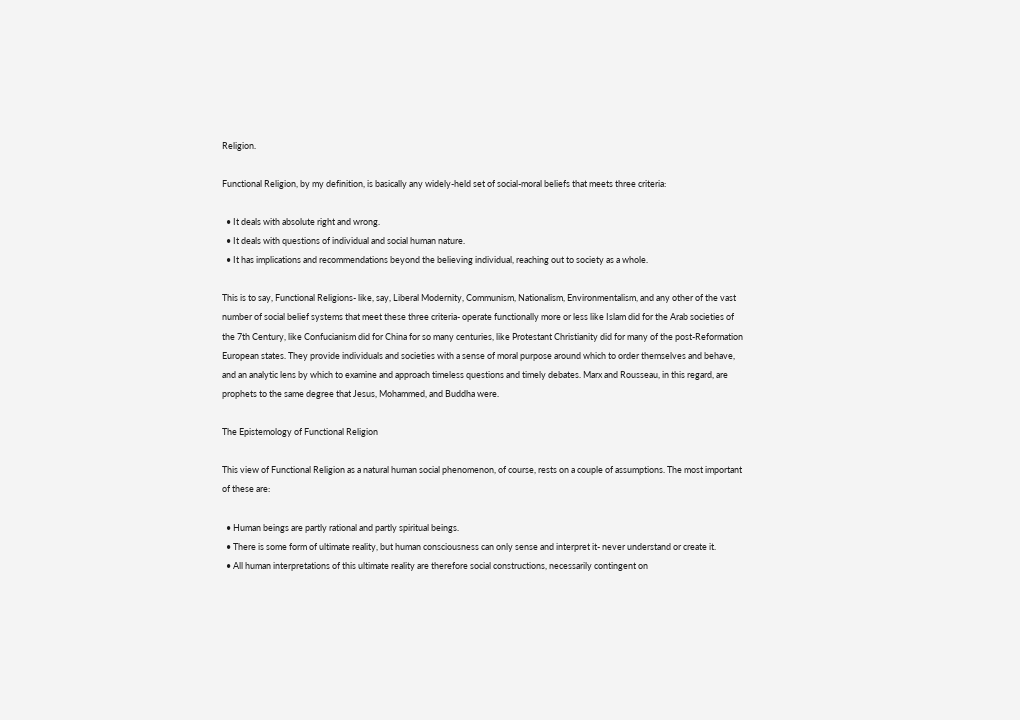Religion.

Functional Religion, by my definition, is basically any widely-held set of social-moral beliefs that meets three criteria:

  • It deals with absolute right and wrong.
  • It deals with questions of individual and social human nature.
  • It has implications and recommendations beyond the believing individual, reaching out to society as a whole.

This is to say, Functional Religions- like, say, Liberal Modernity, Communism, Nationalism, Environmentalism, and any other of the vast number of social belief systems that meet these three criteria- operate functionally more or less like Islam did for the Arab societies of the 7th Century, like Confucianism did for China for so many centuries, like Protestant Christianity did for many of the post-Reformation European states. They provide individuals and societies with a sense of moral purpose around which to order themselves and behave, and an analytic lens by which to examine and approach timeless questions and timely debates. Marx and Rousseau, in this regard, are prophets to the same degree that Jesus, Mohammed, and Buddha were.

The Epistemology of Functional Religion

This view of Functional Religion as a natural human social phenomenon, of course, rests on a couple of assumptions. The most important of these are:

  • Human beings are partly rational and partly spiritual beings.
  • There is some form of ultimate reality, but human consciousness can only sense and interpret it- never understand or create it.
  • All human interpretations of this ultimate reality are therefore social constructions, necessarily contingent on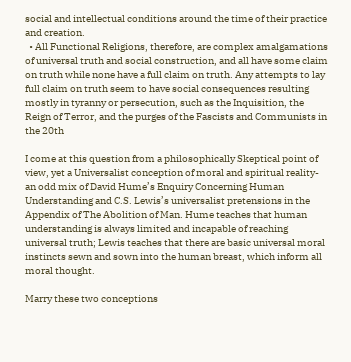social and intellectual conditions around the time of their practice and creation.
  • All Functional Religions, therefore, are complex amalgamations of universal truth and social construction, and all have some claim on truth while none have a full claim on truth. Any attempts to lay full claim on truth seem to have social consequences resulting mostly in tyranny or persecution, such as the Inquisition, the Reign of Terror, and the purges of the Fascists and Communists in the 20th

I come at this question from a philosophically Skeptical point of view, yet a Universalist conception of moral and spiritual reality- an odd mix of David Hume’s Enquiry Concerning Human Understanding and C.S. Lewis’s universalist pretensions in the Appendix of The Abolition of Man. Hume teaches that human understanding is always limited and incapable of reaching universal truth; Lewis teaches that there are basic universal moral instincts sewn and sown into the human breast, which inform all moral thought.

Marry these two conceptions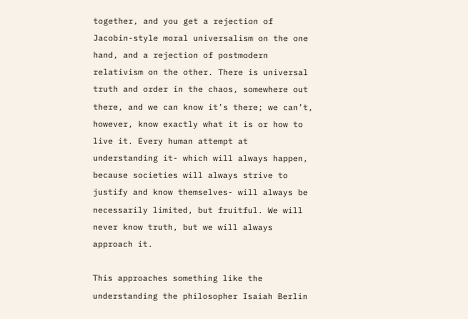together, and you get a rejection of Jacobin-style moral universalism on the one hand, and a rejection of postmodern relativism on the other. There is universal truth and order in the chaos, somewhere out there, and we can know it’s there; we can’t, however, know exactly what it is or how to live it. Every human attempt at understanding it- which will always happen, because societies will always strive to justify and know themselves- will always be necessarily limited, but fruitful. We will never know truth, but we will always approach it.

This approaches something like the understanding the philosopher Isaiah Berlin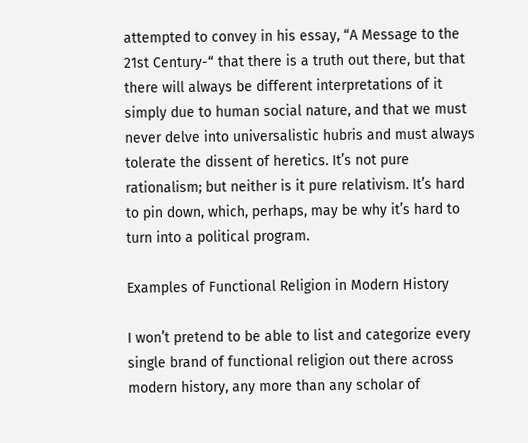attempted to convey in his essay, “A Message to the 21st Century-“ that there is a truth out there, but that there will always be different interpretations of it simply due to human social nature, and that we must never delve into universalistic hubris and must always tolerate the dissent of heretics. It’s not pure rationalism; but neither is it pure relativism. It’s hard to pin down, which, perhaps, may be why it’s hard to turn into a political program.

Examples of Functional Religion in Modern History

I won’t pretend to be able to list and categorize every single brand of functional religion out there across modern history, any more than any scholar of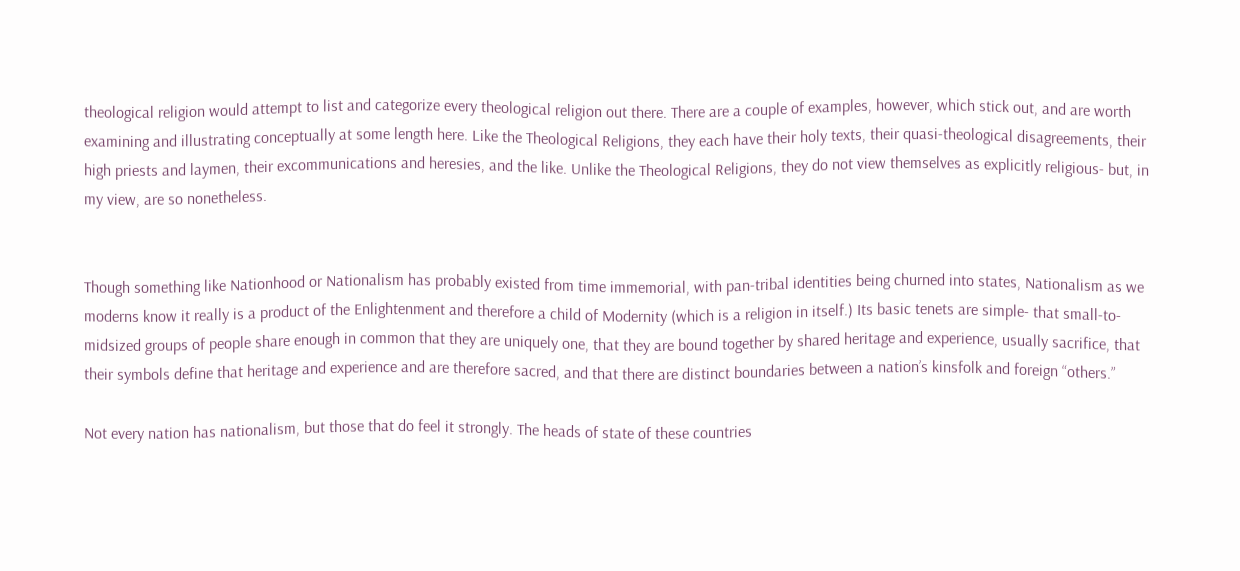theological religion would attempt to list and categorize every theological religion out there. There are a couple of examples, however, which stick out, and are worth examining and illustrating conceptually at some length here. Like the Theological Religions, they each have their holy texts, their quasi-theological disagreements, their high priests and laymen, their excommunications and heresies, and the like. Unlike the Theological Religions, they do not view themselves as explicitly religious- but, in my view, are so nonetheless.


Though something like Nationhood or Nationalism has probably existed from time immemorial, with pan-tribal identities being churned into states, Nationalism as we moderns know it really is a product of the Enlightenment and therefore a child of Modernity (which is a religion in itself.) Its basic tenets are simple- that small-to-midsized groups of people share enough in common that they are uniquely one, that they are bound together by shared heritage and experience, usually sacrifice, that their symbols define that heritage and experience and are therefore sacred, and that there are distinct boundaries between a nation’s kinsfolk and foreign “others.”

Not every nation has nationalism, but those that do feel it strongly. The heads of state of these countries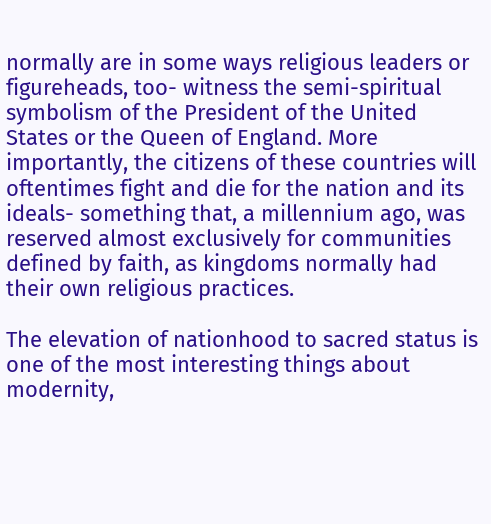normally are in some ways religious leaders or figureheads, too- witness the semi-spiritual symbolism of the President of the United States or the Queen of England. More importantly, the citizens of these countries will oftentimes fight and die for the nation and its ideals- something that, a millennium ago, was reserved almost exclusively for communities defined by faith, as kingdoms normally had their own religious practices.

The elevation of nationhood to sacred status is one of the most interesting things about modernity,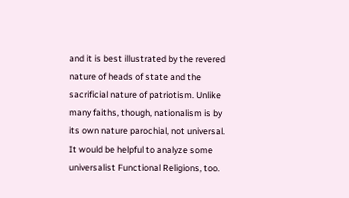and it is best illustrated by the revered nature of heads of state and the sacrificial nature of patriotism. Unlike many faiths, though, nationalism is by its own nature parochial, not universal. It would be helpful to analyze some universalist Functional Religions, too.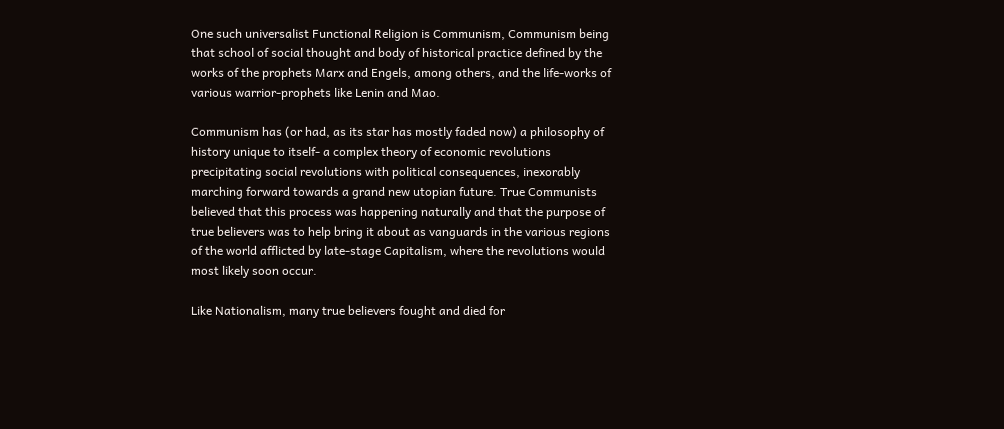One such universalist Functional Religion is Communism, Communism being that school of social thought and body of historical practice defined by the works of the prophets Marx and Engels, among others, and the life-works of various warrior-prophets like Lenin and Mao.

Communism has (or had, as its star has mostly faded now) a philosophy of history unique to itself- a complex theory of economic revolutions precipitating social revolutions with political consequences, inexorably marching forward towards a grand new utopian future. True Communists believed that this process was happening naturally and that the purpose of true believers was to help bring it about as vanguards in the various regions of the world afflicted by late-stage Capitalism, where the revolutions would most likely soon occur.

Like Nationalism, many true believers fought and died for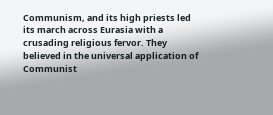Communism, and its high priests led its march across Eurasia with a crusading religious fervor. They believed in the universal application of Communist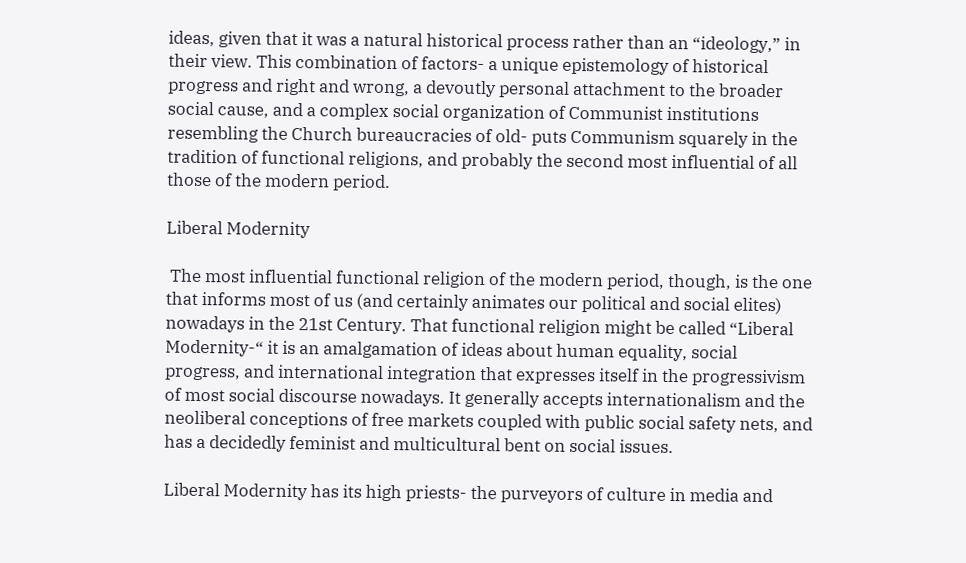ideas, given that it was a natural historical process rather than an “ideology,” in their view. This combination of factors- a unique epistemology of historical progress and right and wrong, a devoutly personal attachment to the broader social cause, and a complex social organization of Communist institutions resembling the Church bureaucracies of old- puts Communism squarely in the tradition of functional religions, and probably the second most influential of all those of the modern period.

Liberal Modernity

 The most influential functional religion of the modern period, though, is the one that informs most of us (and certainly animates our political and social elites) nowadays in the 21st Century. That functional religion might be called “Liberal Modernity-“ it is an amalgamation of ideas about human equality, social progress, and international integration that expresses itself in the progressivism of most social discourse nowadays. It generally accepts internationalism and the neoliberal conceptions of free markets coupled with public social safety nets, and has a decidedly feminist and multicultural bent on social issues.

Liberal Modernity has its high priests- the purveyors of culture in media and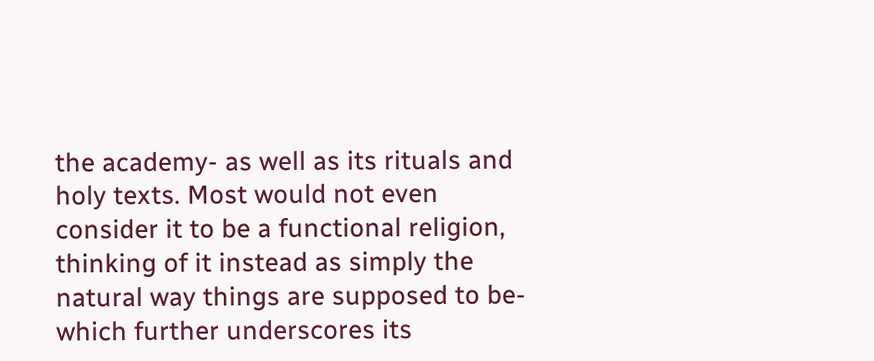the academy- as well as its rituals and holy texts. Most would not even consider it to be a functional religion, thinking of it instead as simply the natural way things are supposed to be- which further underscores its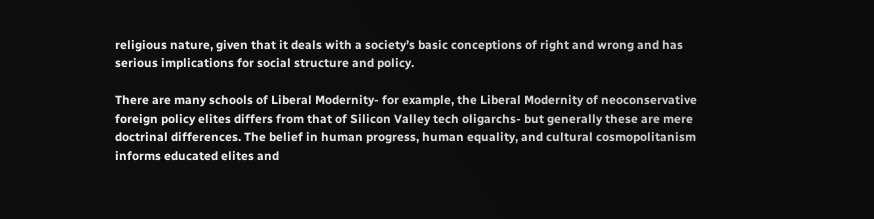religious nature, given that it deals with a society’s basic conceptions of right and wrong and has serious implications for social structure and policy.

There are many schools of Liberal Modernity- for example, the Liberal Modernity of neoconservative foreign policy elites differs from that of Silicon Valley tech oligarchs- but generally these are mere doctrinal differences. The belief in human progress, human equality, and cultural cosmopolitanism informs educated elites and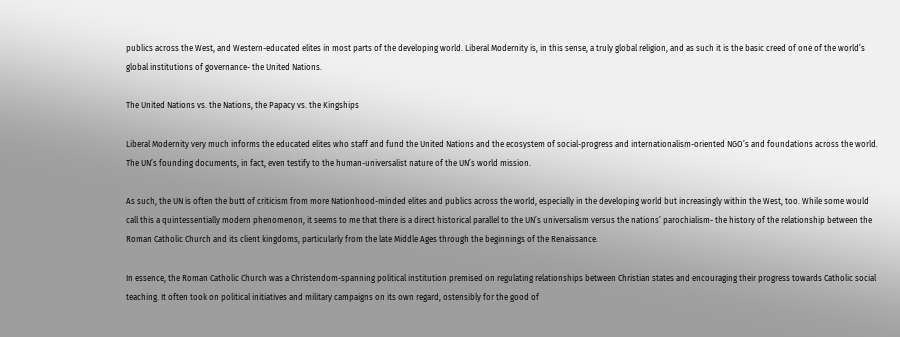publics across the West, and Western-educated elites in most parts of the developing world. Liberal Modernity is, in this sense, a truly global religion, and as such it is the basic creed of one of the world’s global institutions of governance- the United Nations.

The United Nations vs. the Nations, the Papacy vs. the Kingships

Liberal Modernity very much informs the educated elites who staff and fund the United Nations and the ecosystem of social-progress and internationalism-oriented NGO’s and foundations across the world. The UN’s founding documents, in fact, even testify to the human-universalist nature of the UN’s world mission.

As such, the UN is often the butt of criticism from more Nationhood-minded elites and publics across the world, especially in the developing world but increasingly within the West, too. While some would call this a quintessentially modern phenomenon, it seems to me that there is a direct historical parallel to the UN’s universalism versus the nations’ parochialism- the history of the relationship between the Roman Catholic Church and its client kingdoms, particularly from the late Middle Ages through the beginnings of the Renaissance.

In essence, the Roman Catholic Church was a Christendom-spanning political institution premised on regulating relationships between Christian states and encouraging their progress towards Catholic social teaching. It often took on political initiatives and military campaigns on its own regard, ostensibly for the good of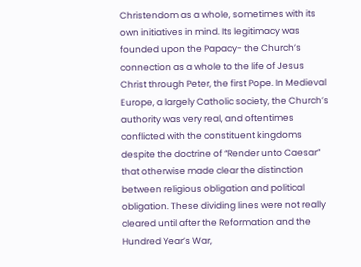Christendom as a whole, sometimes with its own initiatives in mind. Its legitimacy was founded upon the Papacy- the Church’s connection as a whole to the life of Jesus Christ through Peter, the first Pope. In Medieval Europe, a largely Catholic society, the Church’s authority was very real, and oftentimes conflicted with the constituent kingdoms despite the doctrine of “Render unto Caesar” that otherwise made clear the distinction between religious obligation and political obligation. These dividing lines were not really cleared until after the Reformation and the Hundred Year’s War,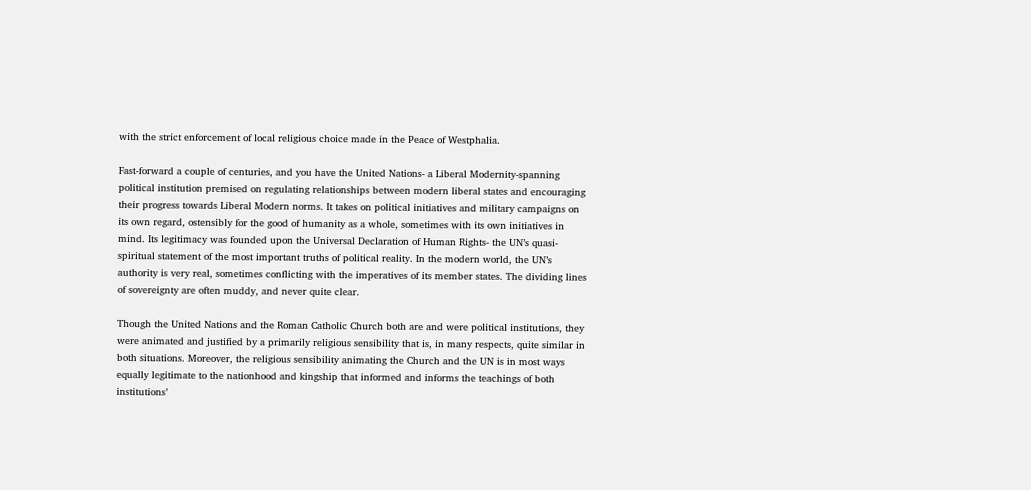with the strict enforcement of local religious choice made in the Peace of Westphalia.

Fast-forward a couple of centuries, and you have the United Nations- a Liberal Modernity-spanning political institution premised on regulating relationships between modern liberal states and encouraging their progress towards Liberal Modern norms. It takes on political initiatives and military campaigns on its own regard, ostensibly for the good of humanity as a whole, sometimes with its own initiatives in mind. Its legitimacy was founded upon the Universal Declaration of Human Rights- the UN’s quasi-spiritual statement of the most important truths of political reality. In the modern world, the UN’s authority is very real, sometimes conflicting with the imperatives of its member states. The dividing lines of sovereignty are often muddy, and never quite clear.

Though the United Nations and the Roman Catholic Church both are and were political institutions, they were animated and justified by a primarily religious sensibility that is, in many respects, quite similar in both situations. Moreover, the religious sensibility animating the Church and the UN is in most ways equally legitimate to the nationhood and kingship that informed and informs the teachings of both institutions’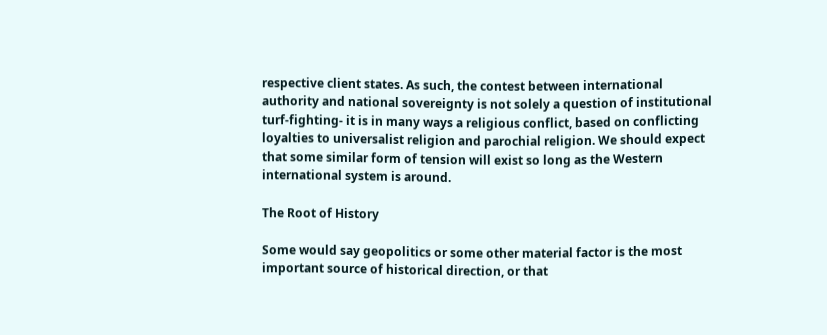respective client states. As such, the contest between international authority and national sovereignty is not solely a question of institutional turf-fighting- it is in many ways a religious conflict, based on conflicting loyalties to universalist religion and parochial religion. We should expect that some similar form of tension will exist so long as the Western international system is around.

The Root of History

Some would say geopolitics or some other material factor is the most important source of historical direction, or that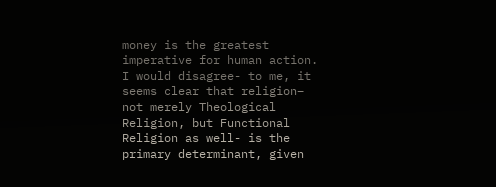money is the greatest imperative for human action. I would disagree- to me, it seems clear that religion– not merely Theological Religion, but Functional Religion as well- is the primary determinant, given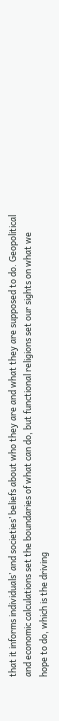that it informs individuals’ and societies’ beliefs about who they are and what they are supposed to do. Geopolitical and economic calculations set the boundaries of what can do, but functional religions set our sights on what we hope to do, which is the driving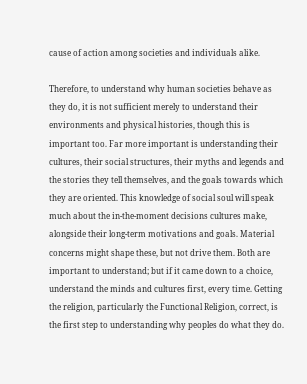cause of action among societies and individuals alike.

Therefore, to understand why human societies behave as they do, it is not sufficient merely to understand their environments and physical histories, though this is important too. Far more important is understanding their cultures, their social structures, their myths and legends and the stories they tell themselves, and the goals towards which they are oriented. This knowledge of social soul will speak much about the in-the-moment decisions cultures make, alongside their long-term motivations and goals. Material concerns might shape these, but not drive them. Both are important to understand; but if it came down to a choice, understand the minds and cultures first, every time. Getting the religion, particularly the Functional Religion, correct, is the first step to understanding why peoples do what they do.